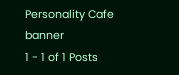Personality Cafe banner
1 - 1 of 1 Posts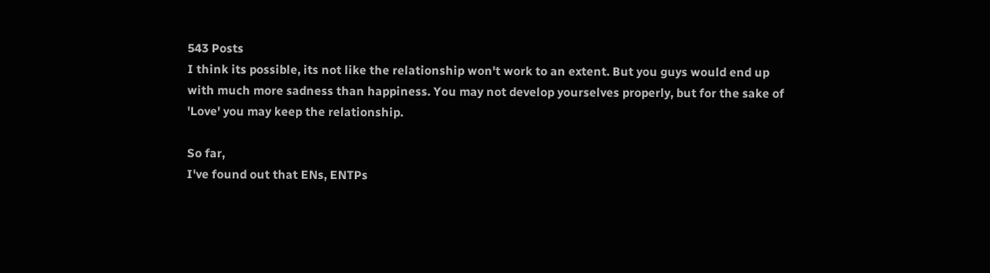543 Posts
I think its possible, its not like the relationship won't work to an extent. But you guys would end up with much more sadness than happiness. You may not develop yourselves properly, but for the sake of 'Love' you may keep the relationship.

So far,
I've found out that ENs, ENTPs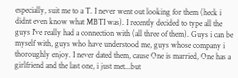especially, suit me to a T. I never went out looking for them (heck i didnt even know what MBTI was). I recently decided to type all the guys I've really had a connection with (all three of them). Guys i can be myself with, guys who have understood me, guys whose company i thoroughly enjoy. I never dated them, cause One is married, One has a girlfriend and the last one, i just met...but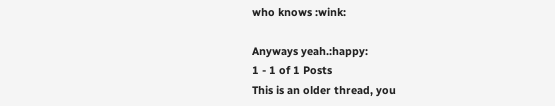who knows :wink:

Anyways yeah.:happy:
1 - 1 of 1 Posts
This is an older thread, you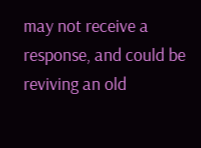may not receive a response, and could be reviving an old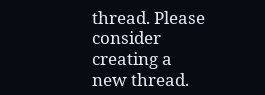thread. Please consider creating a new thread.